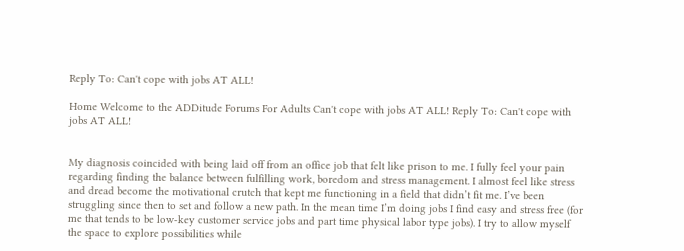Reply To: Can't cope with jobs AT ALL!

Home Welcome to the ADDitude Forums For Adults Can't cope with jobs AT ALL! Reply To: Can't cope with jobs AT ALL!


My diagnosis coincided with being laid off from an office job that felt like prison to me. I fully feel your pain regarding finding the balance between fulfilling work, boredom and stress management. I almost feel like stress and dread become the motivational crutch that kept me functioning in a field that didn’t fit me. I’ve been struggling since then to set and follow a new path. In the mean time I’m doing jobs I find easy and stress free (for me that tends to be low-key customer service jobs and part time physical labor type jobs). I try to allow myself the space to explore possibilities while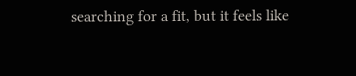searching for a fit, but it feels like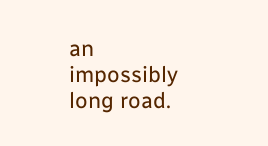an impossibly long road.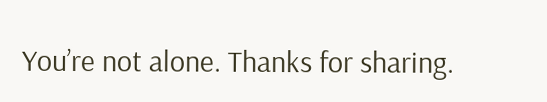You’re not alone. Thanks for sharing.